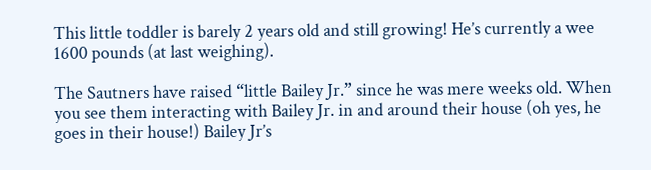This little toddler is barely 2 years old and still growing! He’s currently a wee 1600 pounds (at last weighing).

The Sautners have raised “little Bailey Jr.” since he was mere weeks old. When you see them interacting with Bailey Jr. in and around their house (oh yes, he goes in their house!) Bailey Jr’s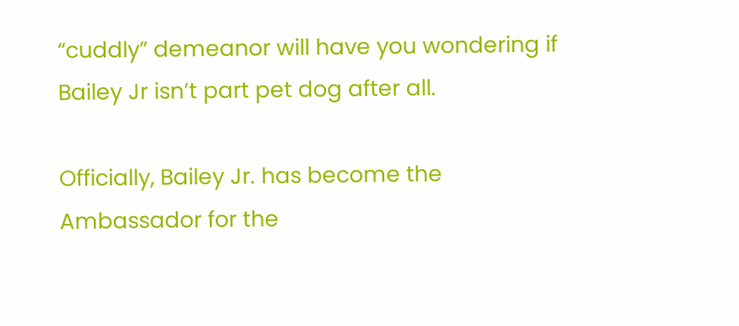“cuddly” demeanor will have you wondering if Bailey Jr isn’t part pet dog after all.

Officially, Bailey Jr. has become the Ambassador for the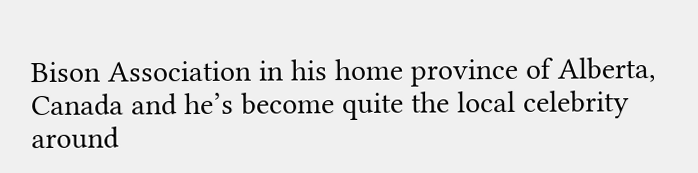Bison Association in his home province of Alberta, Canada and he’s become quite the local celebrity around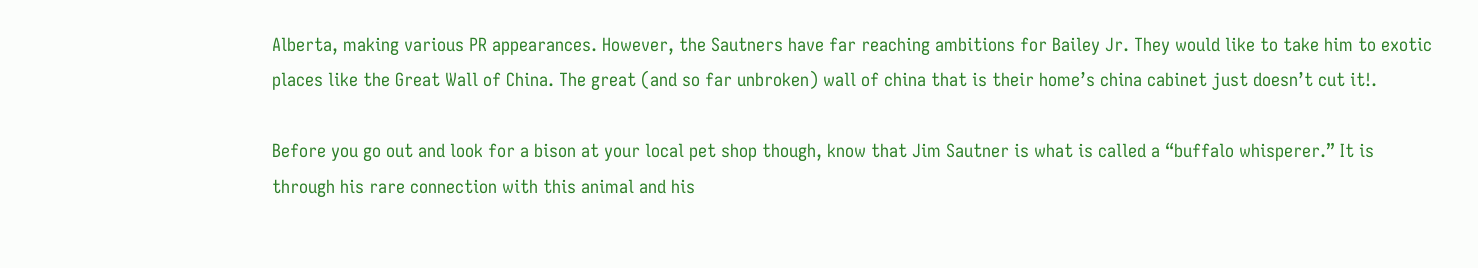Alberta, making various PR appearances. However, the Sautners have far reaching ambitions for Bailey Jr. They would like to take him to exotic places like the Great Wall of China. The great (and so far unbroken) wall of china that is their home’s china cabinet just doesn’t cut it!.

Before you go out and look for a bison at your local pet shop though, know that Jim Sautner is what is called a “buffalo whisperer.” It is through his rare connection with this animal and his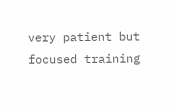very patient but focused training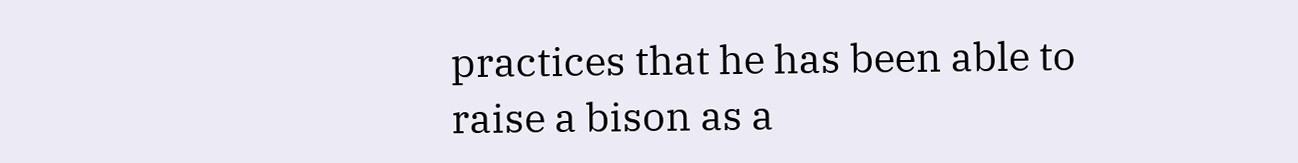practices that he has been able to raise a bison as a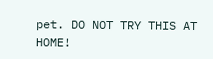pet. DO NOT TRY THIS AT HOME!